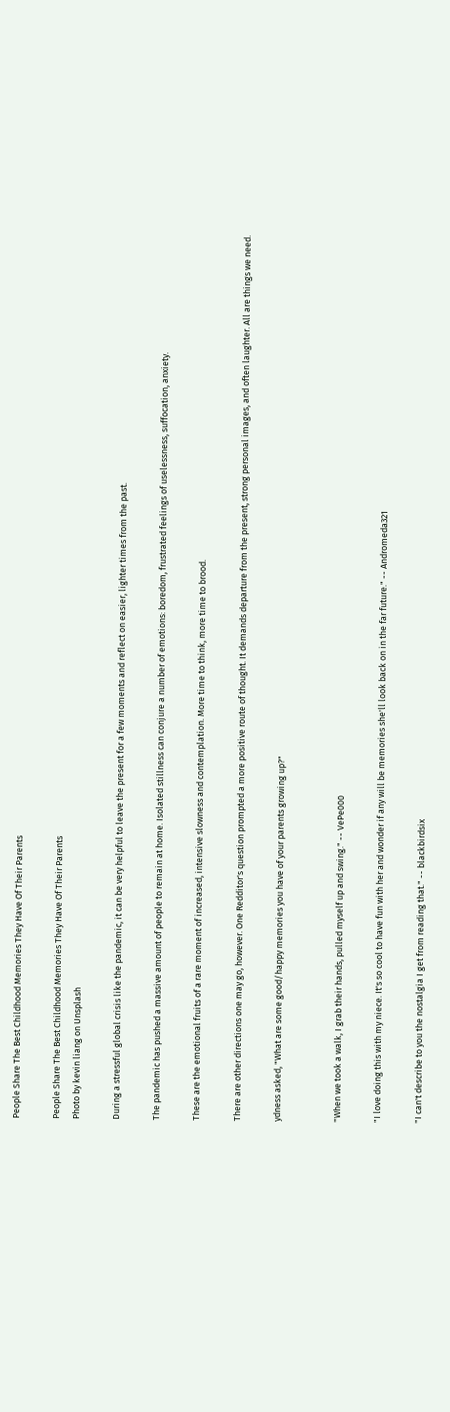People Share The Best Childhood Memories They Have Of Their Parents

People Share The Best Childhood Memories They Have Of Their Parents
Photo by kevin liang on Unsplash

During a stressful global crisis like the pandemic, it can be very helpful to leave the present for a few moments and reflect on easier, lighter times from the past.

The pandemic has pushed a massive amount of people to remain at home. Isolated stillness can conjure a number of emotions: boredom, frustrated feelings of uselessness, suffocation, anxiety.

These are the emotional fruits of a rare moment of increased, intensive slowness and contemplation. More time to think, more time to brood.

There are other directions one may go, however. One Redditor's question prompted a more positive route of thought. It demands departure from the present, strong personal images, and often laughter. All are things we need.

ydness asked, "What are some good/happy memories you have of your parents growing up?"


"When we took a walk, I grab their hands, pulled myself up and swing." -- VePe000

"I love doing this with my niece. It's so cool to have fun with her and wonder if any will be memories she'll look back on in the far future." -- Andromeda321

"I can't describe to you the nostalgia I get from reading that." -- blackbirdsix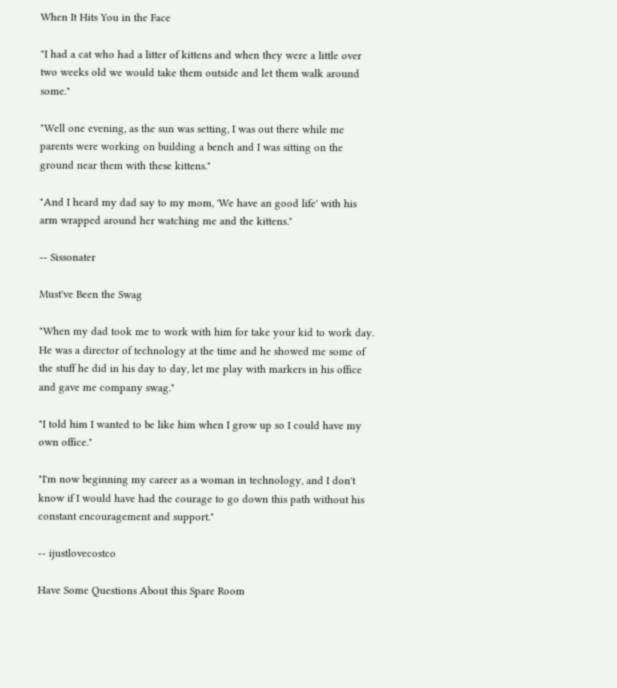When It Hits You in the Face

"I had a cat who had a litter of kittens and when they were a little over two weeks old we would take them outside and let them walk around some."

"Well one evening, as the sun was setting, I was out there while me parents were working on building a bench and I was sitting on the ground near them with these kittens."

"And I heard my dad say to my mom, 'We have an good life' with his arm wrapped around her watching me and the kittens."

-- Sissonater

Must've Been the Swag

"When my dad took me to work with him for take your kid to work day. He was a director of technology at the time and he showed me some of the stuff he did in his day to day, let me play with markers in his office and gave me company swag."

"I told him I wanted to be like him when I grow up so I could have my own office."

"I'm now beginning my career as a woman in technology, and I don't know if I would have had the courage to go down this path without his constant encouragement and support."

-- ijustlovecostco

Have Some Questions About this Spare Room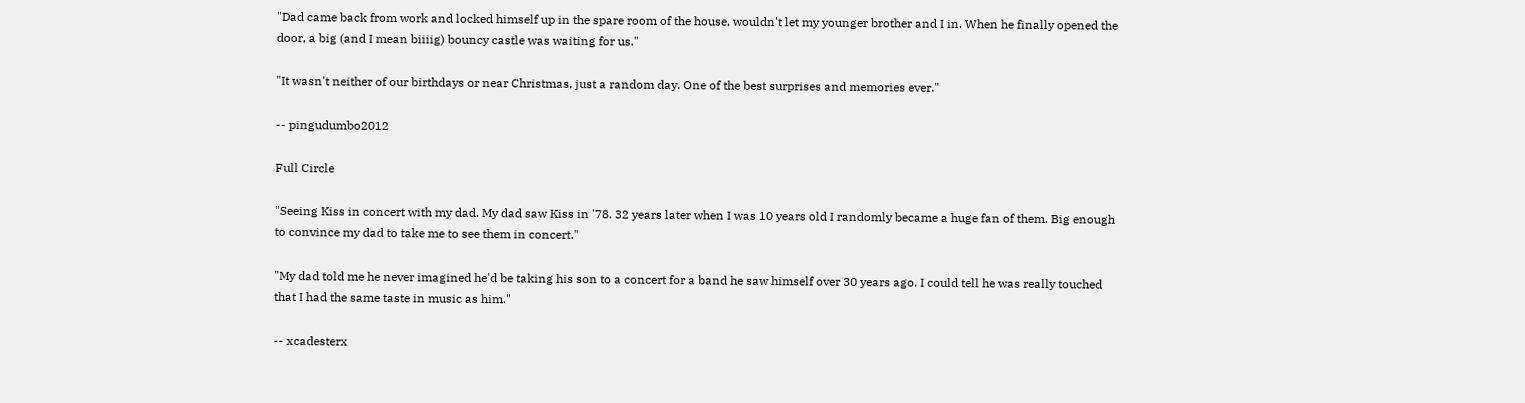"Dad came back from work and locked himself up in the spare room of the house, wouldn't let my younger brother and I in. When he finally opened the door, a big (and I mean biiiig) bouncy castle was waiting for us."

"It wasn't neither of our birthdays or near Christmas, just a random day. One of the best surprises and memories ever."

-- pingudumbo2012

Full Circle

"Seeing Kiss in concert with my dad. My dad saw Kiss in '78. 32 years later when I was 10 years old I randomly became a huge fan of them. Big enough to convince my dad to take me to see them in concert."

"My dad told me he never imagined he'd be taking his son to a concert for a band he saw himself over 30 years ago. I could tell he was really touched that I had the same taste in music as him."

-- xcadesterx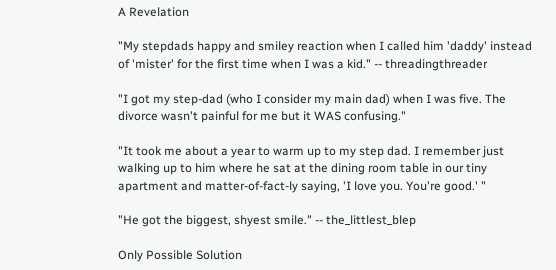A Revelation

"My stepdads happy and smiley reaction when I called him 'daddy' instead of 'mister' for the first time when I was a kid." -- threadingthreader

"I got my step-dad (who I consider my main dad) when I was five. The divorce wasn't painful for me but it WAS confusing."

"It took me about a year to warm up to my step dad. I remember just walking up to him where he sat at the dining room table in our tiny apartment and matter-of-fact-ly saying, 'I love you. You're good.' "

"He got the biggest, shyest smile." -- the_littlest_blep

Only Possible Solution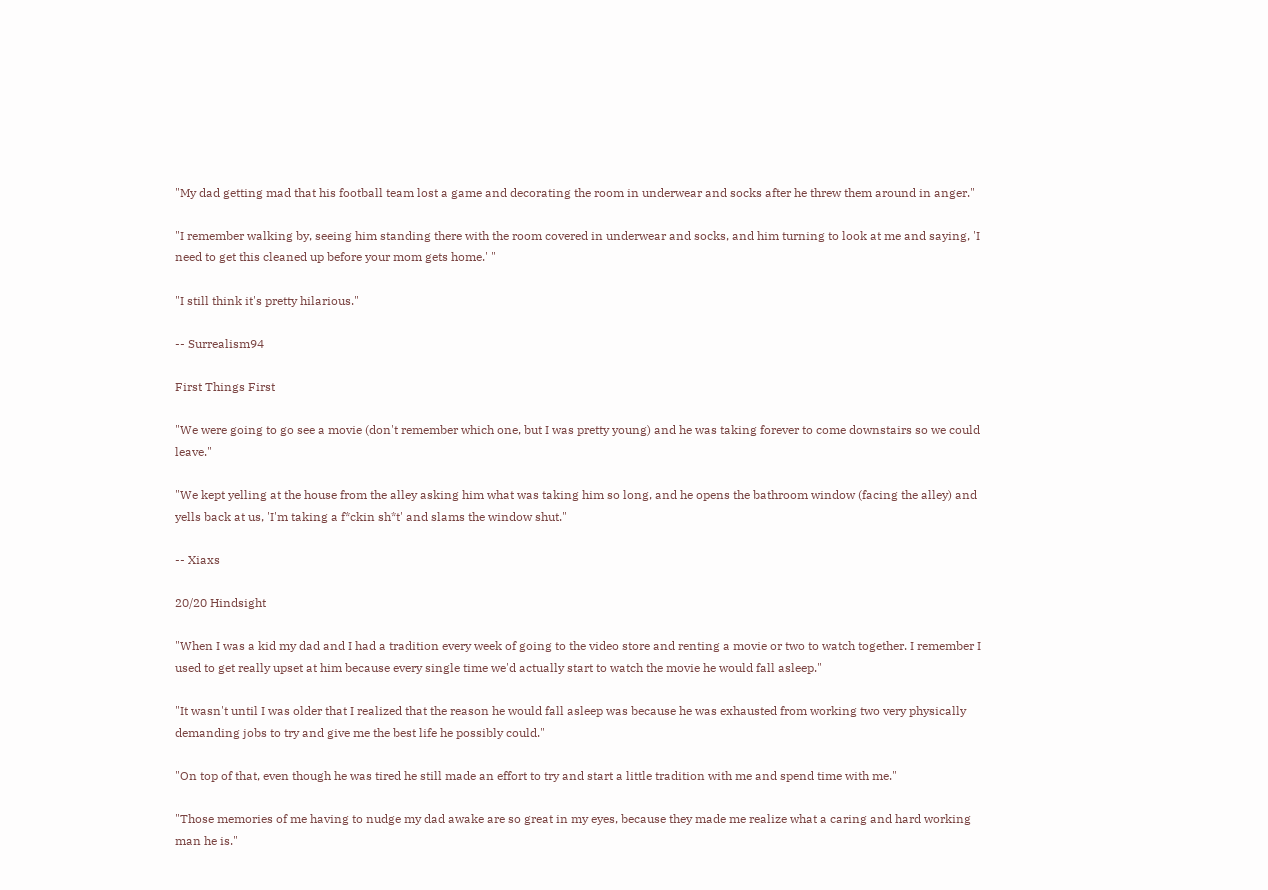"My dad getting mad that his football team lost a game and decorating the room in underwear and socks after he threw them around in anger."

"I remember walking by, seeing him standing there with the room covered in underwear and socks, and him turning to look at me and saying, 'I need to get this cleaned up before your mom gets home.' "

"I still think it's pretty hilarious."

-- Surrealism94

First Things First

"We were going to go see a movie (don't remember which one, but I was pretty young) and he was taking forever to come downstairs so we could leave."

"We kept yelling at the house from the alley asking him what was taking him so long, and he opens the bathroom window (facing the alley) and yells back at us, 'I'm taking a f*ckin sh*t' and slams the window shut."

-- Xiaxs

20/20 Hindsight

"When I was a kid my dad and I had a tradition every week of going to the video store and renting a movie or two to watch together. I remember I used to get really upset at him because every single time we'd actually start to watch the movie he would fall asleep."

"It wasn't until I was older that I realized that the reason he would fall asleep was because he was exhausted from working two very physically demanding jobs to try and give me the best life he possibly could."

"On top of that, even though he was tired he still made an effort to try and start a little tradition with me and spend time with me."

"Those memories of me having to nudge my dad awake are so great in my eyes, because they made me realize what a caring and hard working man he is."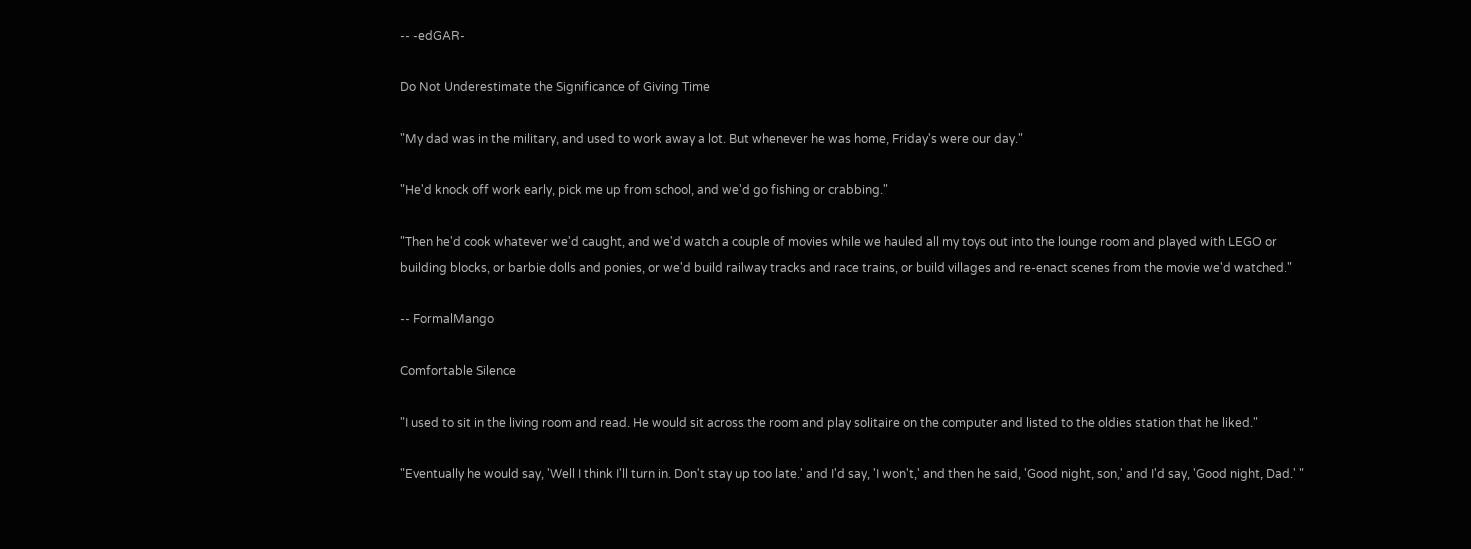-- -edGAR-

Do Not Underestimate the Significance of Giving Time

"My dad was in the military, and used to work away a lot. But whenever he was home, Friday's were our day."

"He'd knock off work early, pick me up from school, and we'd go fishing or crabbing."

"Then he'd cook whatever we'd caught, and we'd watch a couple of movies while we hauled all my toys out into the lounge room and played with LEGO or building blocks, or barbie dolls and ponies, or we'd build railway tracks and race trains, or build villages and re-enact scenes from the movie we'd watched."

-- FormalMango

Comfortable Silence

"I used to sit in the living room and read. He would sit across the room and play solitaire on the computer and listed to the oldies station that he liked."

"Eventually he would say, 'Well I think I'll turn in. Don't stay up too late.' and I'd say, 'I won't,' and then he said, 'Good night, son,' and I'd say, 'Good night, Dad.' "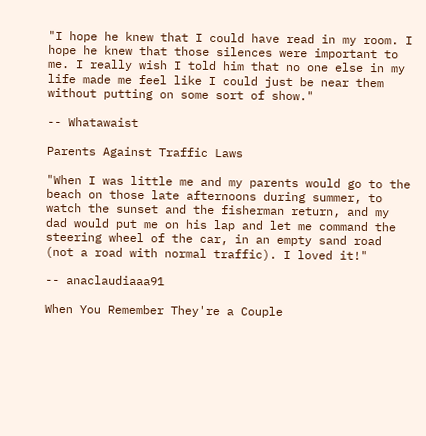"I hope he knew that I could have read in my room. I hope he knew that those silences were important to me. I really wish I told him that no one else in my life made me feel like I could just be near them without putting on some sort of show."

-- Whatawaist

Parents Against Traffic Laws

"When I was little me and my parents would go to the beach on those late afternoons during summer, to watch the sunset and the fisherman return, and my dad would put me on his lap and let me command the steering wheel of the car, in an empty sand road (not a road with normal traffic). I loved it!"

-- anaclaudiaaa91

When You Remember They're a Couple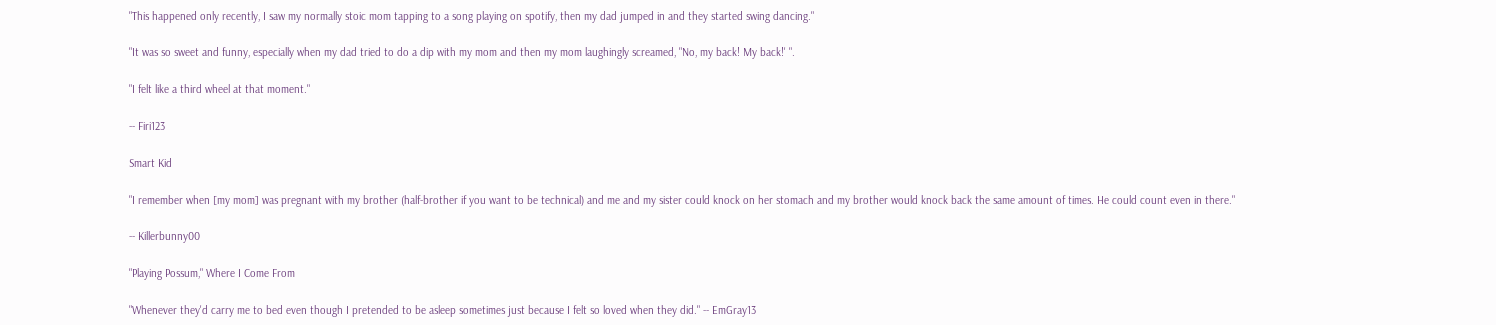"This happened only recently, I saw my normally stoic mom tapping to a song playing on spotify, then my dad jumped in and they started swing dancing."

"It was so sweet and funny, especially when my dad tried to do a dip with my mom and then my mom laughingly screamed, "No, my back! My back!' ".

"I felt like a third wheel at that moment."

-- Firi123

Smart Kid

"I remember when [my mom] was pregnant with my brother (half-brother if you want to be technical) and me and my sister could knock on her stomach and my brother would knock back the same amount of times. He could count even in there."

-- Killerbunny00

"Playing Possum," Where I Come From

"Whenever they'd carry me to bed even though I pretended to be asleep sometimes just because I felt so loved when they did." -- EmGray13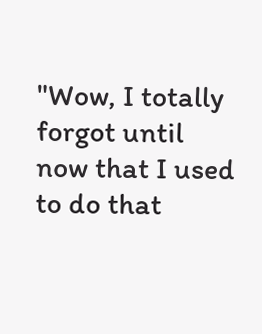"Wow, I totally forgot until now that I used to do that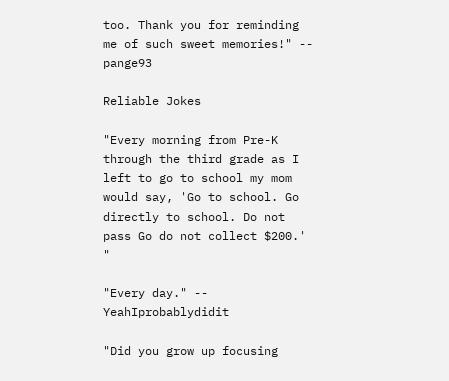too. Thank you for reminding me of such sweet memories!" -- pange93

Reliable Jokes

"Every morning from Pre-K through the third grade as I left to go to school my mom would say, 'Go to school. Go directly to school. Do not pass Go do not collect $200.' "

"Every day." -- YeahIprobablydidit

"Did you grow up focusing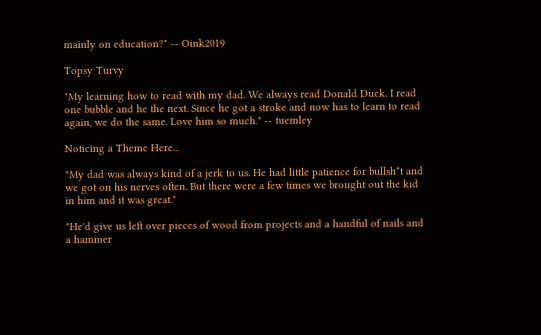mainly on education?" -- Oink2019

Topsy Turvy

"My learning how to read with my dad. We always read Donald Duck. I read one bubble and he the next. Since he got a stroke and now has to learn to read again, we do the same. Love him so much." -- tuemley

Noticing a Theme Here...

"My dad was always kind of a jerk to us. He had little patience for bullsh*t and we got on his nerves often. But there were a few times we brought out the kid in him and it was great."

"He'd give us left over pieces of wood from projects and a handful of nails and a hammer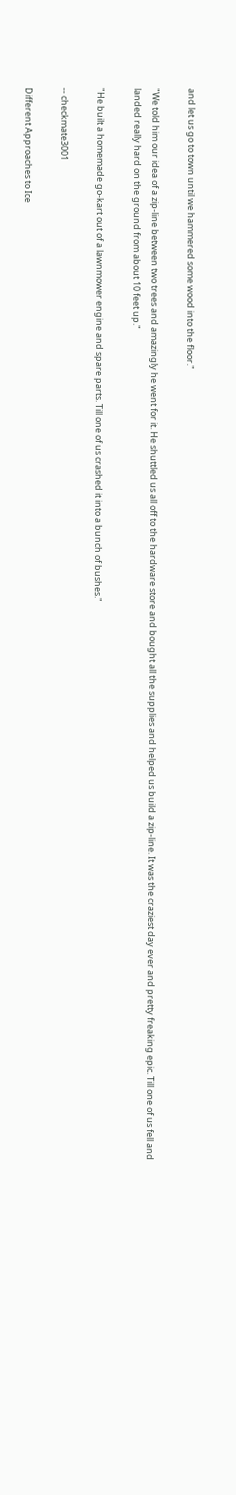and let us go to town until we hammered some wood into the floor."

"We told him our idea of a zip-line between two trees and amazingly he went for it. He shuttled us all off to the hardware store and bought all the supplies and helped us build a zip-line. It was the craziest day ever and pretty freaking epic. Till one of us fell and landed really hard on the ground from about 10 feet up."

"He built a homemade go-kart out of a lawnmower engine and spare parts. Till one of us crashed it into a bunch of bushes."

-- checkmate3001

Different Approaches to Ice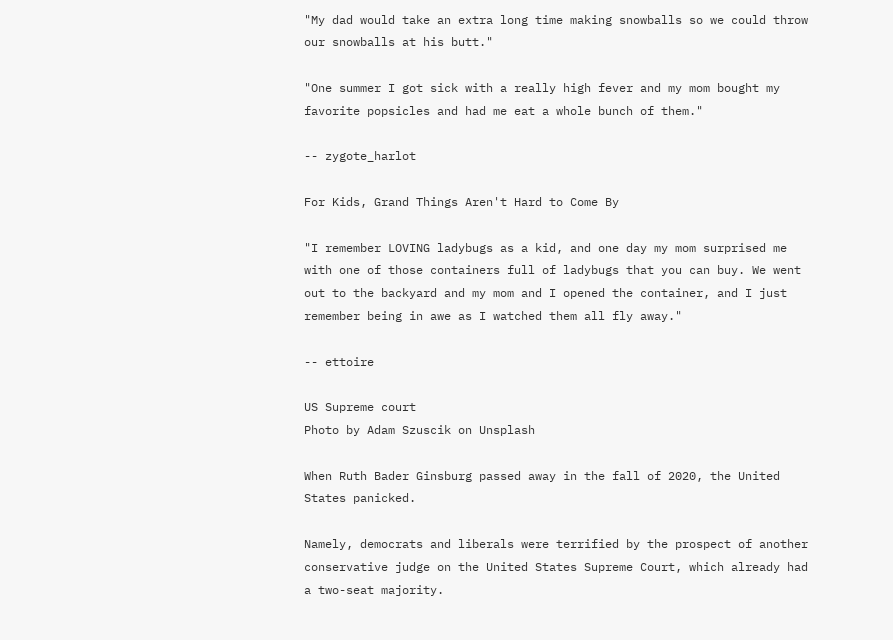"My dad would take an extra long time making snowballs so we could throw our snowballs at his butt."

"One summer I got sick with a really high fever and my mom bought my favorite popsicles and had me eat a whole bunch of them."

-- zygote_harlot

For Kids, Grand Things Aren't Hard to Come By

"I remember LOVING ladybugs as a kid, and one day my mom surprised me with one of those containers full of ladybugs that you can buy. We went out to the backyard and my mom and I opened the container, and I just remember being in awe as I watched them all fly away."

-- ettoire

US Supreme court
Photo by Adam Szuscik on Unsplash

When Ruth Bader Ginsburg passed away in the fall of 2020, the United States panicked.

Namely, democrats and liberals were terrified by the prospect of another conservative judge on the United States Supreme Court, which already had a two-seat majority.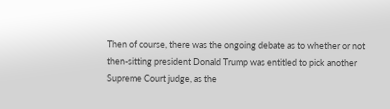Then of course, there was the ongoing debate as to whether or not then-sitting president Donald Trump was entitled to pick another Supreme Court judge, as the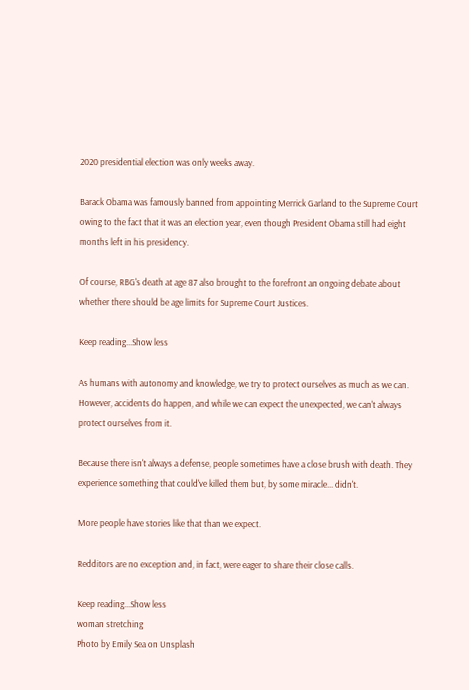2020 presidential election was only weeks away.

Barack Obama was famously banned from appointing Merrick Garland to the Supreme Court owing to the fact that it was an election year, even though President Obama still had eight months left in his presidency.

Of course, RBG's death at age 87 also brought to the forefront an ongoing debate about whether there should be age limits for Supreme Court Justices.

Keep reading...Show less

As humans with autonomy and knowledge, we try to protect ourselves as much as we can. However, accidents do happen, and while we can expect the unexpected, we can't always protect ourselves from it.

Because there isn't always a defense, people sometimes have a close brush with death. They experience something that could've killed them but, by some miracle... didn't.

More people have stories like that than we expect.

Redditors are no exception and, in fact, were eager to share their close calls.

Keep reading...Show less
woman stretching
Photo by Emily Sea on Unsplash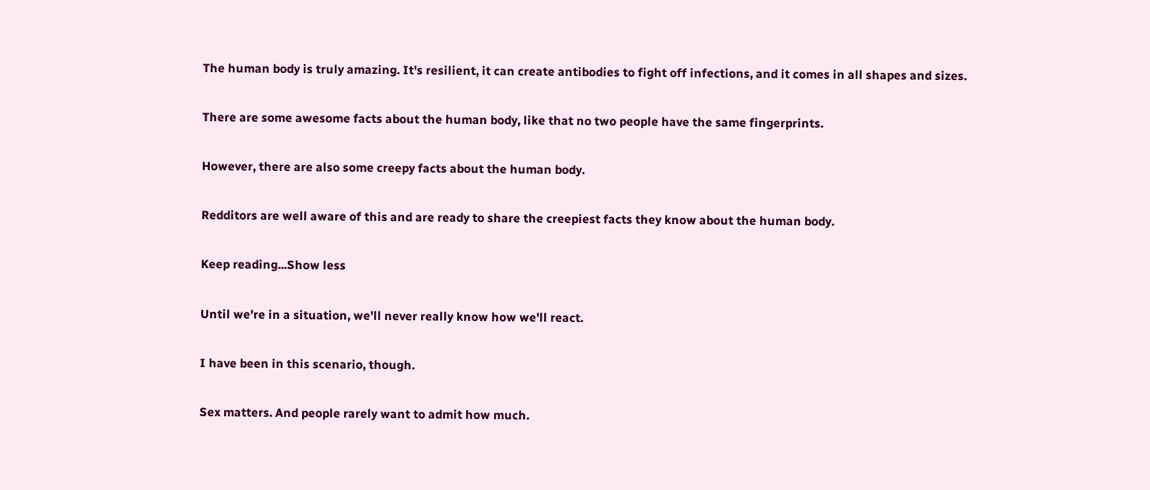The human body is truly amazing. It's resilient, it can create antibodies to fight off infections, and it comes in all shapes and sizes.

There are some awesome facts about the human body, like that no two people have the same fingerprints.

However, there are also some creepy facts about the human body.

Redditors are well aware of this and are ready to share the creepiest facts they know about the human body.

Keep reading...Show less

Until we're in a situation, we'll never really know how we'll react.

I have been in this scenario, though.

Sex matters. And people rarely want to admit how much.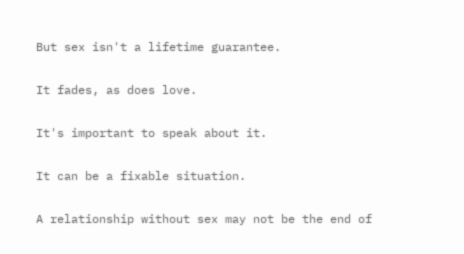But sex isn't a lifetime guarantee.

It fades, as does love.

It's important to speak about it.

It can be a fixable situation.

A relationship without sex may not be the end of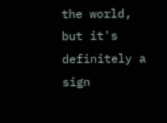the world, but it's definitely a sign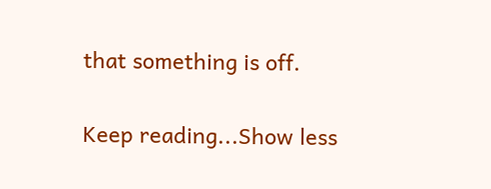that something is off.

Keep reading...Show less